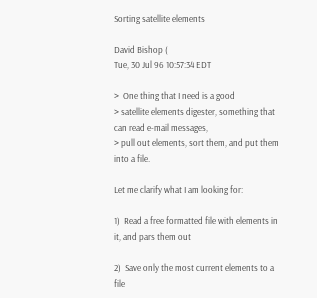Sorting satellite elements

David Bishop (
Tue, 30 Jul 96 10:57:34 EDT

>  One thing that I need is a good
> satellite elements digester, something that can read e-mail messages,
> pull out elements, sort them, and put them into a file.

Let me clarify what I am looking for:

1)  Read a free formatted file with elements in it, and pars them out

2)  Save only the most current elements to a file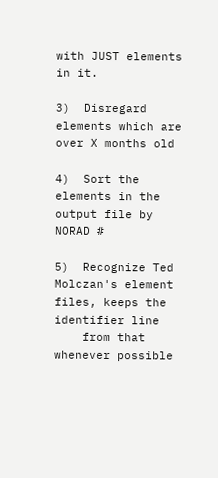with JUST elements in it.

3)  Disregard elements which are over X months old

4)  Sort the elements in the output file by NORAD #

5)  Recognize Ted Molczan's element files, keeps the identifier line
    from that whenever possible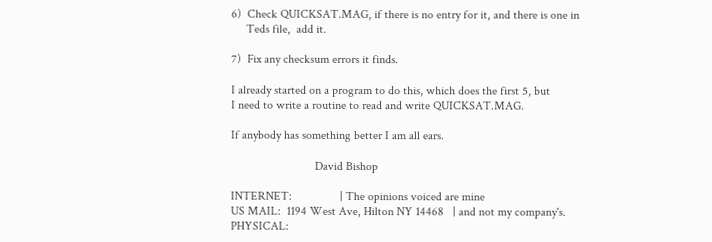6)  Check QUICKSAT.MAG, if there is no entry for it, and there is one in
     Teds file,  add it.

7)  Fix any checksum errors it finds.

I already started on a program to do this, which does the first 5, but
I need to write a routine to read and write QUICKSAT.MAG.

If anybody has something better I am all ears.

                            David Bishop

INTERNET:                | The opinions voiced are mine
US MAIL:  1194 West Ave, Hilton NY 14468   | and not my company's.
PHYSICAL: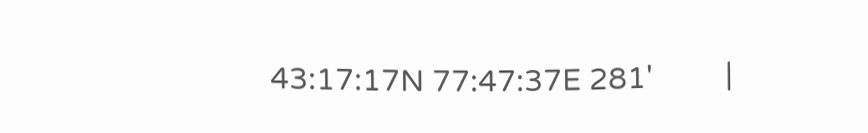43:17:17N 77:47:37E 281'         |